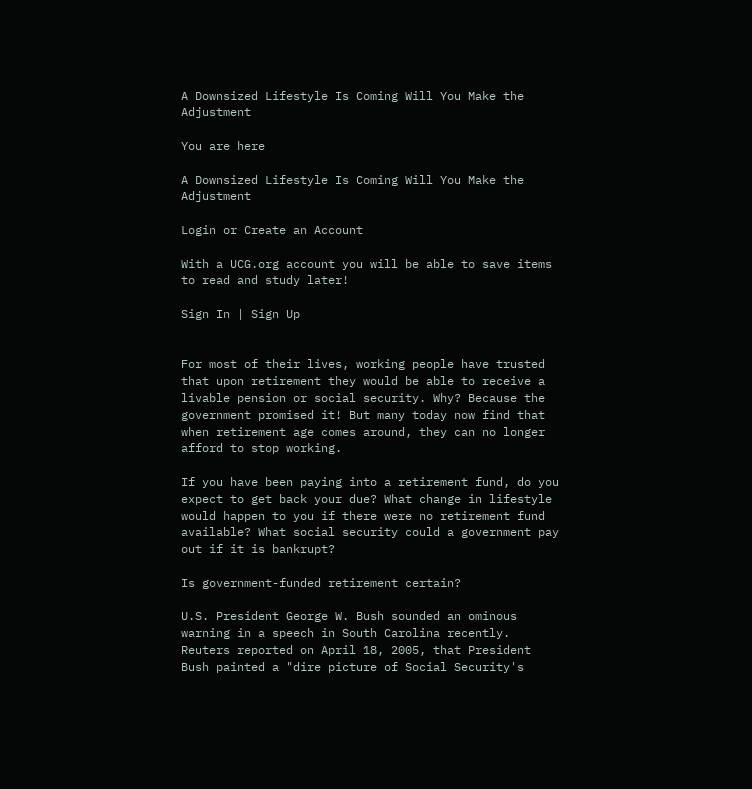A Downsized Lifestyle Is Coming Will You Make the Adjustment

You are here

A Downsized Lifestyle Is Coming Will You Make the Adjustment

Login or Create an Account

With a UCG.org account you will be able to save items to read and study later!

Sign In | Sign Up


For most of their lives, working people have trusted that upon retirement they would be able to receive a livable pension or social security. Why? Because the government promised it! But many today now find that when retirement age comes around, they can no longer afford to stop working.

If you have been paying into a retirement fund, do you expect to get back your due? What change in lifestyle would happen to you if there were no retirement fund available? What social security could a government pay out if it is bankrupt?

Is government-funded retirement certain?

U.S. President George W. Bush sounded an ominous warning in a speech in South Carolina recently. Reuters reported on April 18, 2005, that President Bush painted a "dire picture of Social Security's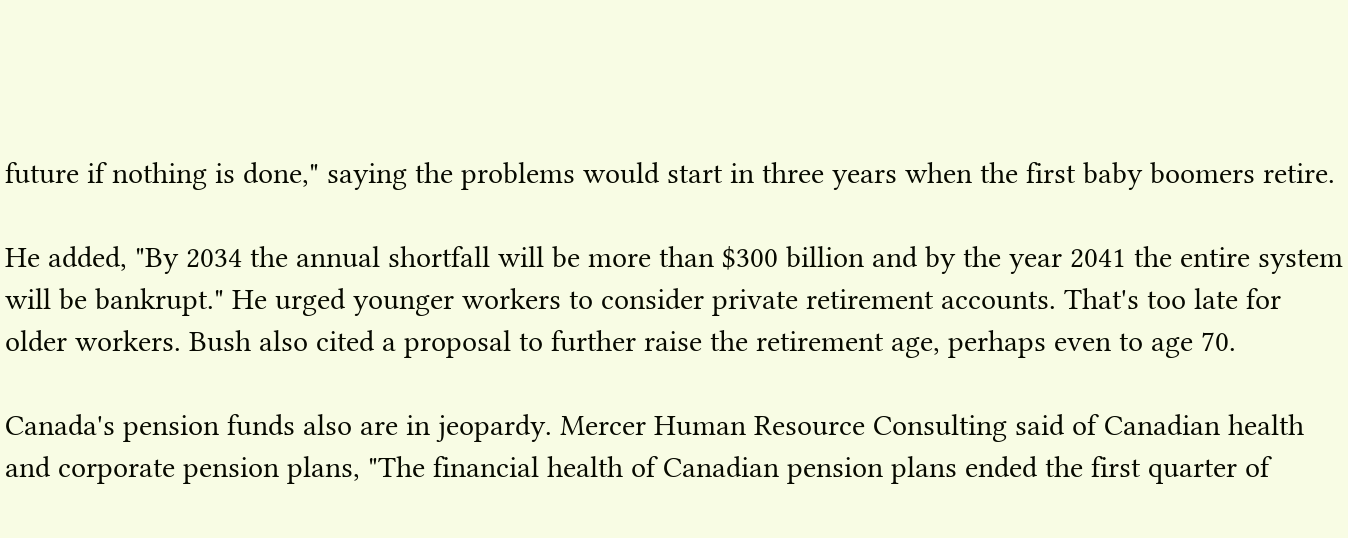future if nothing is done," saying the problems would start in three years when the first baby boomers retire.

He added, "By 2034 the annual shortfall will be more than $300 billion and by the year 2041 the entire system will be bankrupt." He urged younger workers to consider private retirement accounts. That's too late for older workers. Bush also cited a proposal to further raise the retirement age, perhaps even to age 70.

Canada's pension funds also are in jeopardy. Mercer Human Resource Consulting said of Canadian health and corporate pension plans, "The financial health of Canadian pension plans ended the first quarter of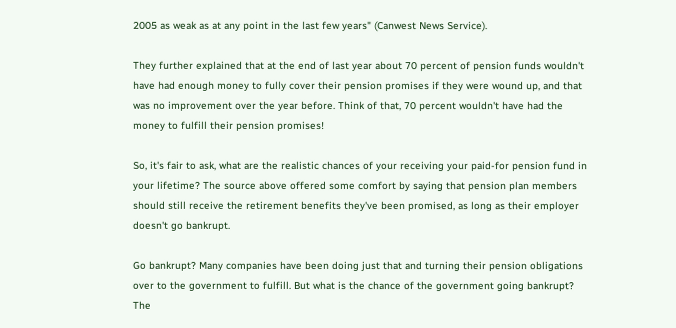2005 as weak as at any point in the last few years" (Canwest News Service).

They further explained that at the end of last year about 70 percent of pension funds wouldn't have had enough money to fully cover their pension promises if they were wound up, and that was no improvement over the year before. Think of that, 70 percent wouldn't have had the money to fulfill their pension promises!

So, it's fair to ask, what are the realistic chances of your receiving your paid-for pension fund in your lifetime? The source above offered some comfort by saying that pension plan members should still receive the retirement benefits they've been promised, as long as their employer doesn't go bankrupt.

Go bankrupt? Many companies have been doing just that and turning their pension obligations over to the government to fulfill. But what is the chance of the government going bankrupt? The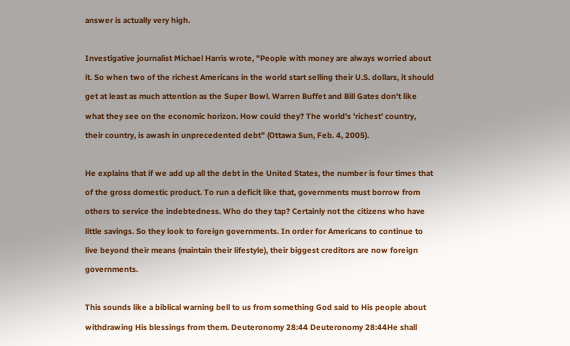answer is actually very high.

Investigative journalist Michael Harris wrote, "People with money are always worried about it. So when two of the richest Americans in the world start selling their U.S. dollars, it should get at least as much attention as the Super Bowl. Warren Buffet and Bill Gates don't like what they see on the economic horizon. How could they? The world's 'richest' country, their country, is awash in unprecedented debt" (Ottawa Sun, Feb. 4, 2005).

He explains that if we add up all the debt in the United States, the number is four times that of the gross domestic product. To run a deficit like that, governments must borrow from others to service the indebtedness. Who do they tap? Certainly not the citizens who have little savings. So they look to foreign governments. In order for Americans to continue to live beyond their means (maintain their lifestyle), their biggest creditors are now foreign governments.

This sounds like a biblical warning bell to us from something God said to His people about withdrawing His blessings from them. Deuteronomy 28:44 Deuteronomy 28:44He shall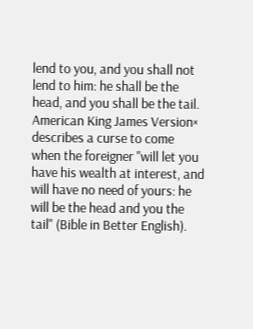lend to you, and you shall not lend to him: he shall be the head, and you shall be the tail.
American King James Version×
describes a curse to come when the foreigner "will let you have his wealth at interest, and will have no need of yours: he will be the head and you the tail" (Bible in Better English).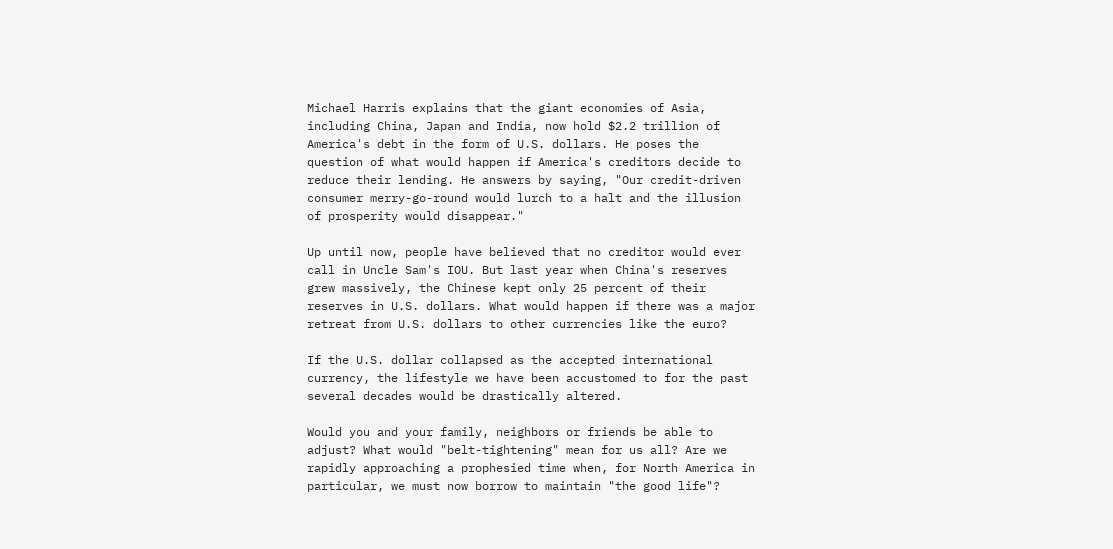Michael Harris explains that the giant economies of Asia, including China, Japan and India, now hold $2.2 trillion of America's debt in the form of U.S. dollars. He poses the question of what would happen if America's creditors decide to reduce their lending. He answers by saying, "Our credit-driven consumer merry-go-round would lurch to a halt and the illusion of prosperity would disappear."

Up until now, people have believed that no creditor would ever call in Uncle Sam's IOU. But last year when China's reserves grew massively, the Chinese kept only 25 percent of their reserves in U.S. dollars. What would happen if there was a major retreat from U.S. dollars to other currencies like the euro?

If the U.S. dollar collapsed as the accepted international currency, the lifestyle we have been accustomed to for the past several decades would be drastically altered.

Would you and your family, neighbors or friends be able to adjust? What would "belt-tightening" mean for us all? Are we rapidly approaching a prophesied time when, for North America in particular, we must now borrow to maintain "the good life"?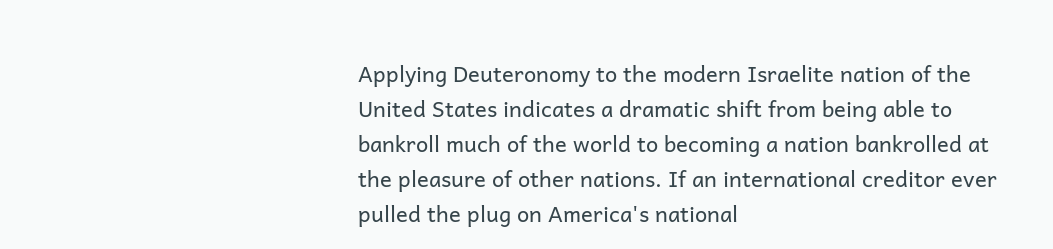Applying Deuteronomy to the modern Israelite nation of the United States indicates a dramatic shift from being able to bankroll much of the world to becoming a nation bankrolled at the pleasure of other nations. If an international creditor ever pulled the plug on America's national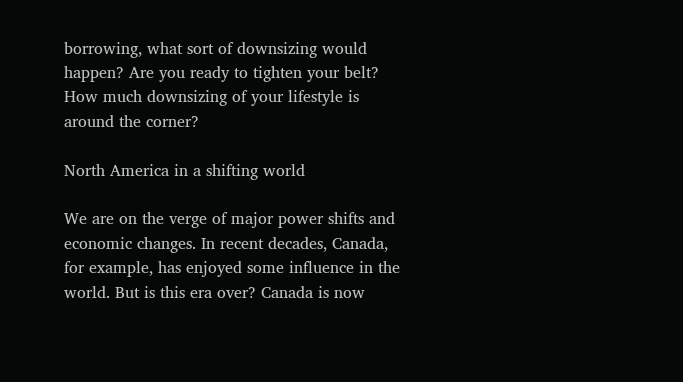borrowing, what sort of downsizing would happen? Are you ready to tighten your belt? How much downsizing of your lifestyle is around the corner?

North America in a shifting world

We are on the verge of major power shifts and economic changes. In recent decades, Canada, for example, has enjoyed some influence in the world. But is this era over? Canada is now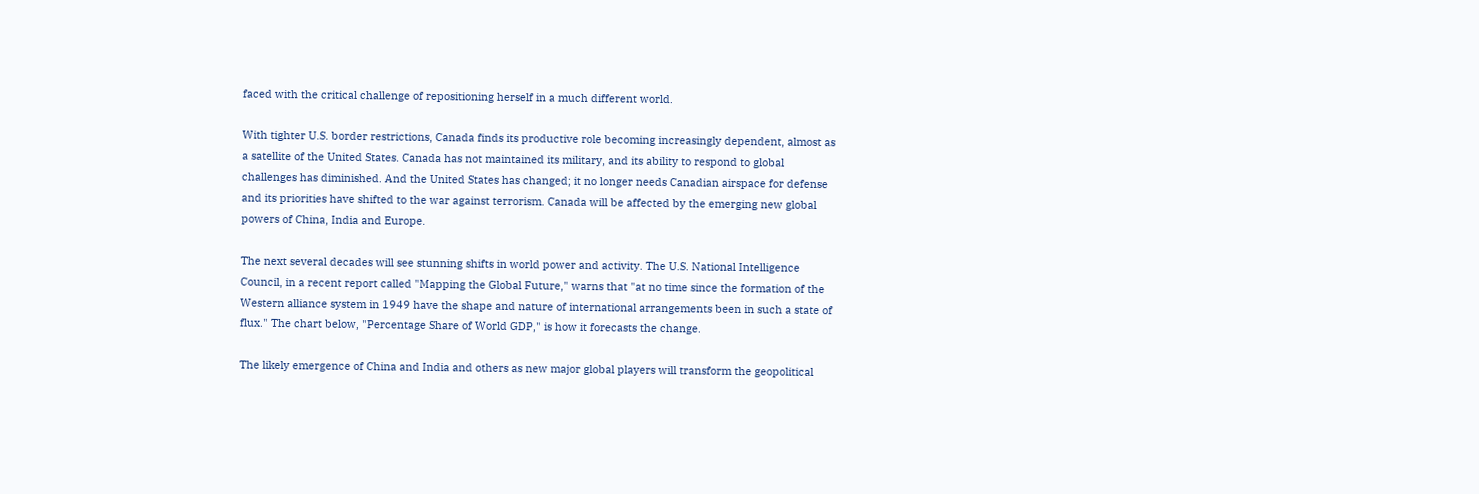faced with the critical challenge of repositioning herself in a much different world.

With tighter U.S. border restrictions, Canada finds its productive role becoming increasingly dependent, almost as a satellite of the United States. Canada has not maintained its military, and its ability to respond to global challenges has diminished. And the United States has changed; it no longer needs Canadian airspace for defense and its priorities have shifted to the war against terrorism. Canada will be affected by the emerging new global powers of China, India and Europe.

The next several decades will see stunning shifts in world power and activity. The U.S. National Intelligence Council, in a recent report called "Mapping the Global Future," warns that "at no time since the formation of the Western alliance system in 1949 have the shape and nature of international arrangements been in such a state of flux." The chart below, "Percentage Share of World GDP," is how it forecasts the change.

The likely emergence of China and India and others as new major global players will transform the geopolitical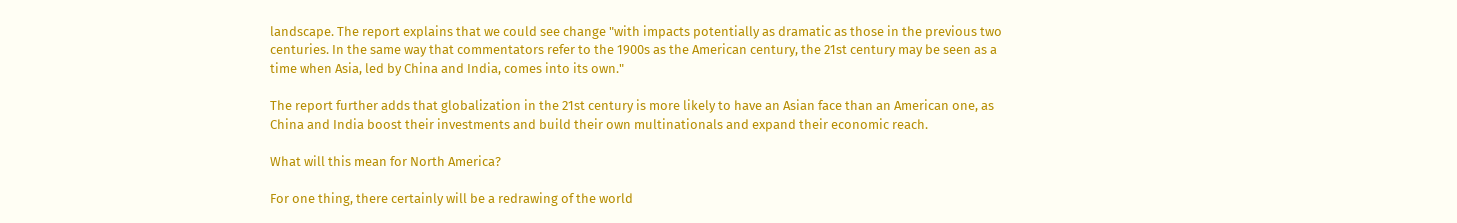landscape. The report explains that we could see change "with impacts potentially as dramatic as those in the previous two centuries. In the same way that commentators refer to the 1900s as the American century, the 21st century may be seen as a time when Asia, led by China and India, comes into its own."

The report further adds that globalization in the 21st century is more likely to have an Asian face than an American one, as China and India boost their investments and build their own multinationals and expand their economic reach.

What will this mean for North America?

For one thing, there certainly will be a redrawing of the world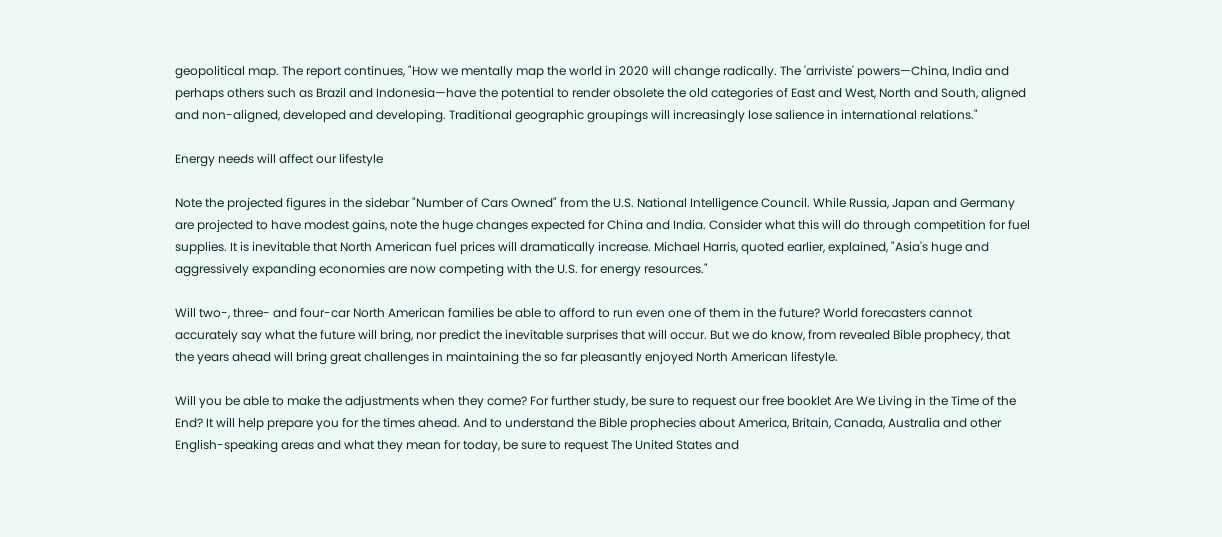geopolitical map. The report continues, "How we mentally map the world in 2020 will change radically. The 'arriviste' powers—China, India and perhaps others such as Brazil and Indonesia—have the potential to render obsolete the old categories of East and West, North and South, aligned and non-aligned, developed and developing. Traditional geographic groupings will increasingly lose salience in international relations."

Energy needs will affect our lifestyle

Note the projected figures in the sidebar "Number of Cars Owned" from the U.S. National Intelligence Council. While Russia, Japan and Germany are projected to have modest gains, note the huge changes expected for China and India. Consider what this will do through competition for fuel supplies. It is inevitable that North American fuel prices will dramatically increase. Michael Harris, quoted earlier, explained, "Asia's huge and aggressively expanding economies are now competing with the U.S. for energy resources."

Will two-, three- and four-car North American families be able to afford to run even one of them in the future? World forecasters cannot accurately say what the future will bring, nor predict the inevitable surprises that will occur. But we do know, from revealed Bible prophecy, that the years ahead will bring great challenges in maintaining the so far pleasantly enjoyed North American lifestyle.

Will you be able to make the adjustments when they come? For further study, be sure to request our free booklet Are We Living in the Time of the End? It will help prepare you for the times ahead. And to understand the Bible prophecies about America, Britain, Canada, Australia and other English-speaking areas and what they mean for today, be sure to request The United States and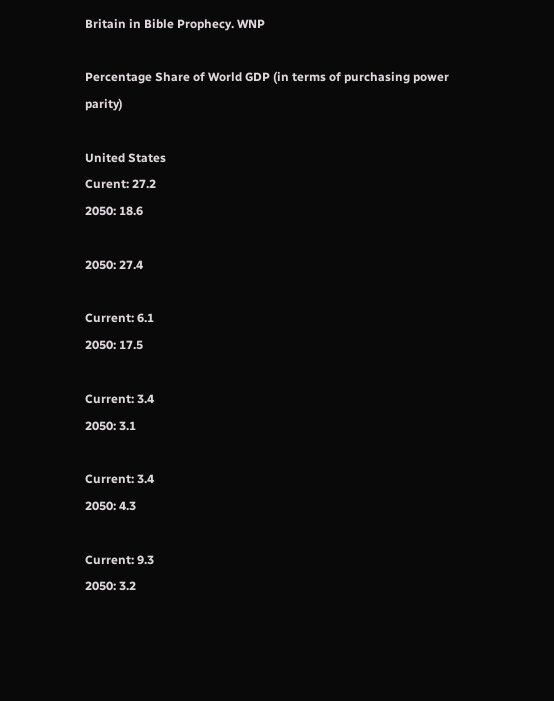Britain in Bible Prophecy. WNP

Percentage Share of World GDP (in terms of purchasing power parity)

United States
Curent: 27.2
2050: 18.6

2050: 27.4

Current: 6.1
2050: 17.5

Current: 3.4
2050: 3.1

Current: 3.4
2050: 4.3

Current: 9.3
2050: 3.2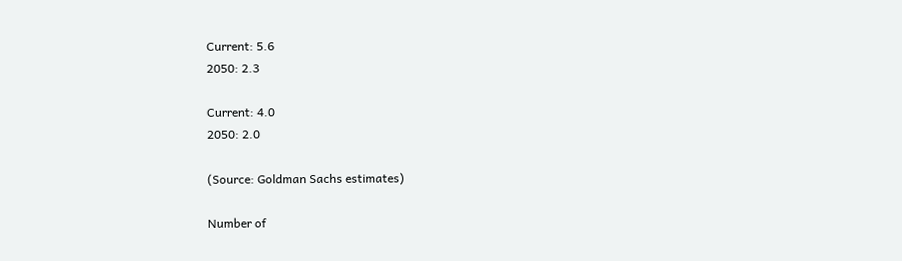Current: 5.6
2050: 2.3

Current: 4.0
2050: 2.0

(Source: Goldman Sachs estimates)

Number of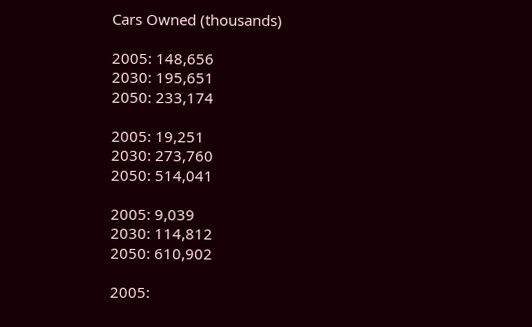Cars Owned (thousands)

2005: 148,656
2030: 195,651
2050: 233,174

2005: 19,251
2030: 273,760
2050: 514,041

2005: 9,039
2030: 114,812
2050: 610,902

2005: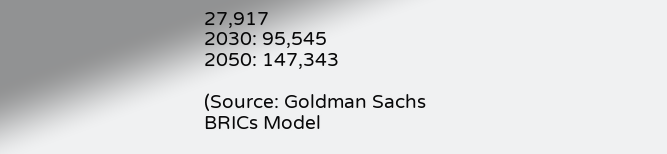27,917
2030: 95,545
2050: 147,343

(Source: Goldman Sachs BRICs Model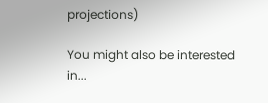projections)

You might also be interested in...